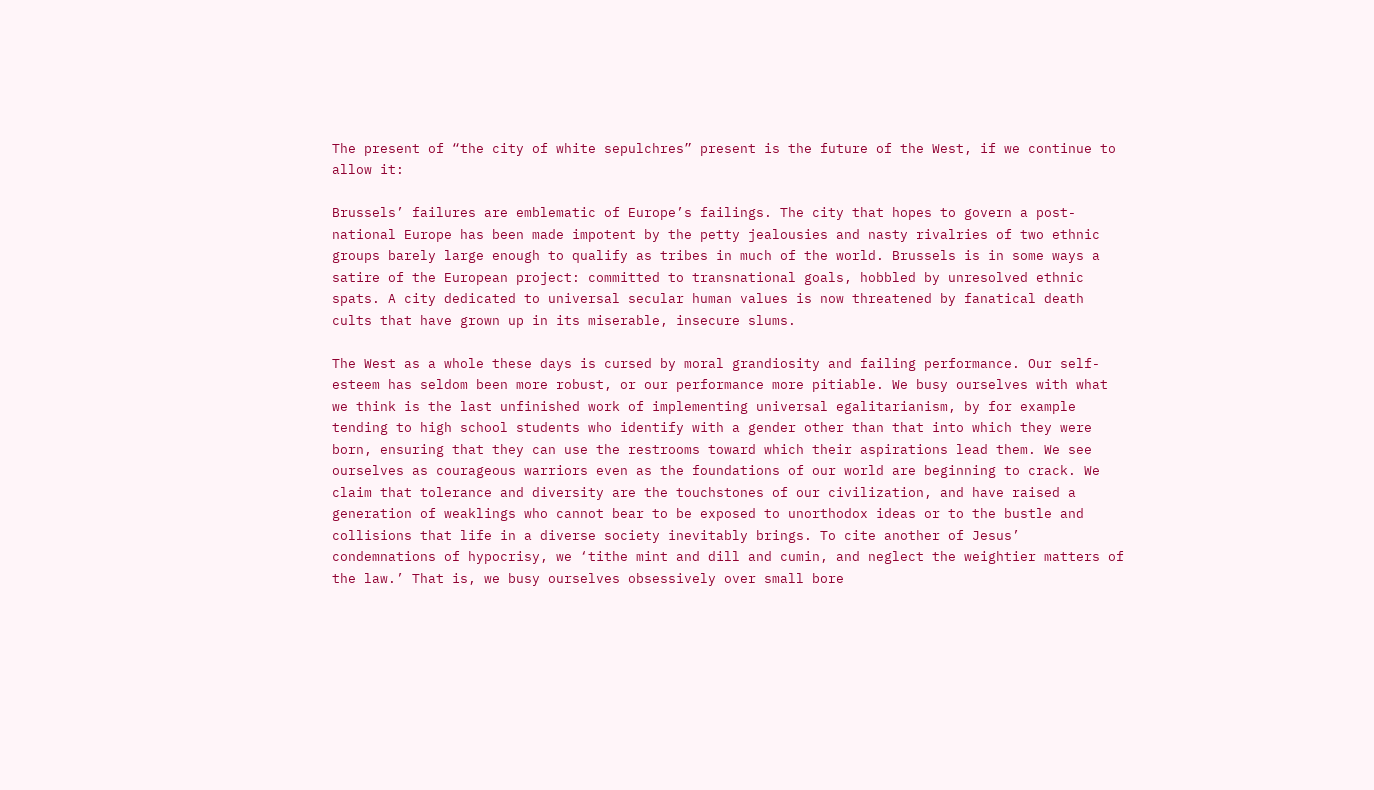The present of “the city of white sepulchres” present is the future of the West, if we continue to allow it:

Brussels’ failures are emblematic of Europe’s failings. The city that hopes to govern a post-national Europe has been made impotent by the petty jealousies and nasty rivalries of two ethnic groups barely large enough to qualify as tribes in much of the world. Brussels is in some ways a satire of the European project: committed to transnational goals, hobbled by unresolved ethnic spats. A city dedicated to universal secular human values is now threatened by fanatical death cults that have grown up in its miserable, insecure slums.

The West as a whole these days is cursed by moral grandiosity and failing performance. Our self-esteem has seldom been more robust, or our performance more pitiable. We busy ourselves with what we think is the last unfinished work of implementing universal egalitarianism, by for example tending to high school students who identify with a gender other than that into which they were born, ensuring that they can use the restrooms toward which their aspirations lead them. We see ourselves as courageous warriors even as the foundations of our world are beginning to crack. We claim that tolerance and diversity are the touchstones of our civilization, and have raised a generation of weaklings who cannot bear to be exposed to unorthodox ideas or to the bustle and collisions that life in a diverse society inevitably brings. To cite another of Jesus’ condemnations of hypocrisy, we ‘tithe mint and dill and cumin, and neglect the weightier matters of the law.’ That is, we busy ourselves obsessively over small bore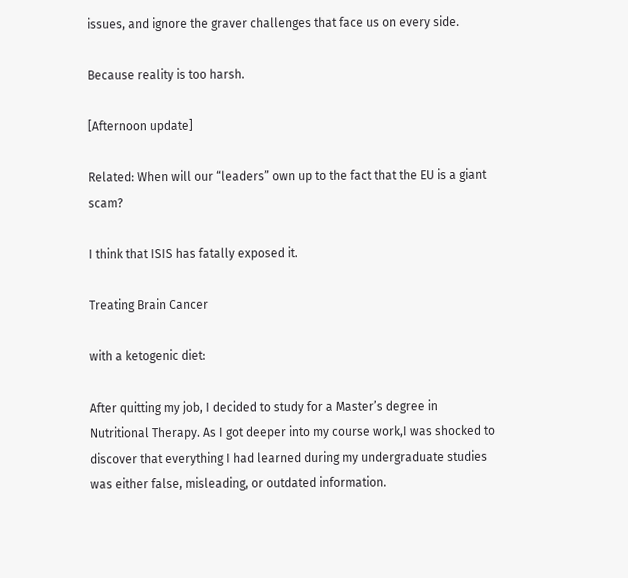issues, and ignore the graver challenges that face us on every side.

Because reality is too harsh.

[Afternoon update]

Related: When will our “leaders” own up to the fact that the EU is a giant scam?

I think that ISIS has fatally exposed it.

Treating Brain Cancer

with a ketogenic diet:

After quitting my job, I decided to study for a Master’s degree in Nutritional Therapy. As I got deeper into my course work,I was shocked to discover that everything I had learned during my undergraduate studies was either false, misleading, or outdated information.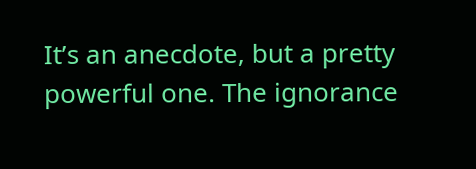It’s an anecdote, but a pretty powerful one. The ignorance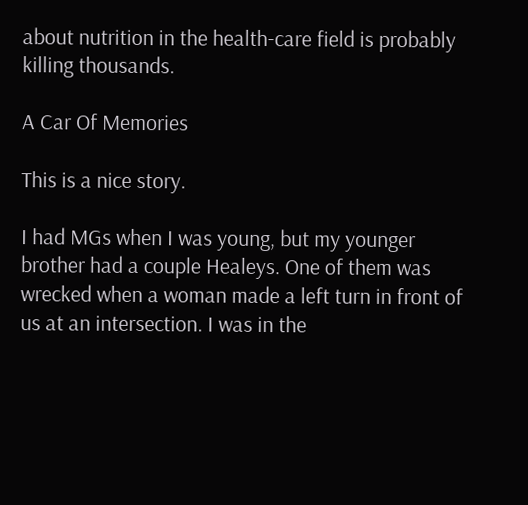about nutrition in the health-care field is probably killing thousands.

A Car Of Memories

This is a nice story.

I had MGs when I was young, but my younger brother had a couple Healeys. One of them was wrecked when a woman made a left turn in front of us at an intersection. I was in the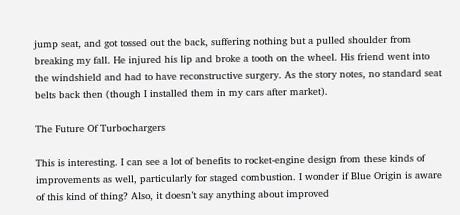jump seat, and got tossed out the back, suffering nothing but a pulled shoulder from breaking my fall. He injured his lip and broke a tooth on the wheel. His friend went into the windshield and had to have reconstructive surgery. As the story notes, no standard seat belts back then (though I installed them in my cars after market).

The Future Of Turbochargers

This is interesting. I can see a lot of benefits to rocket-engine design from these kinds of improvements as well, particularly for staged combustion. I wonder if Blue Origin is aware of this kind of thing? Also, it doesn’t say anything about improved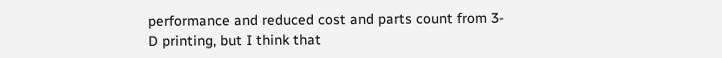performance and reduced cost and parts count from 3-D printing, but I think that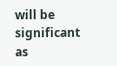will be significant as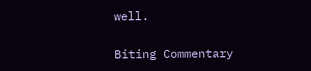well.

Biting Commentary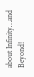about Infinity…and Beyond!